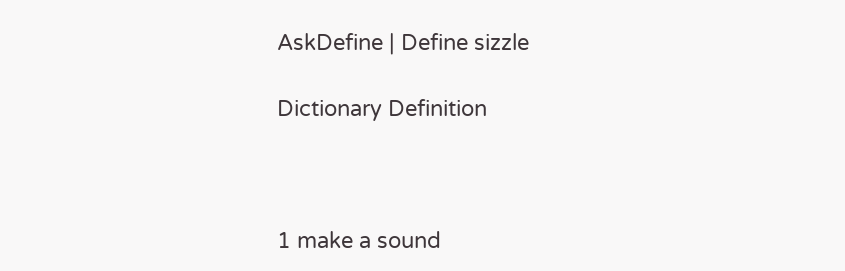AskDefine | Define sizzle

Dictionary Definition



1 make a sound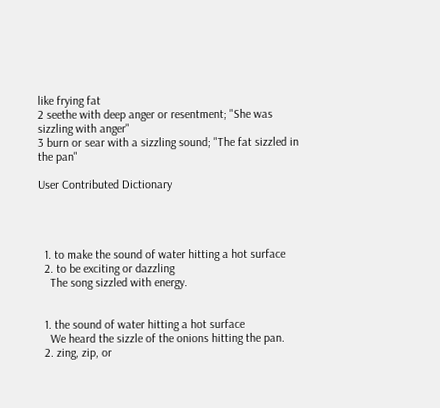like frying fat
2 seethe with deep anger or resentment; "She was sizzling with anger"
3 burn or sear with a sizzling sound; "The fat sizzled in the pan"

User Contributed Dictionary




  1. to make the sound of water hitting a hot surface
  2. to be exciting or dazzling
    The song sizzled with energy.


  1. the sound of water hitting a hot surface
    We heard the sizzle of the onions hitting the pan.
  2. zing, zip, or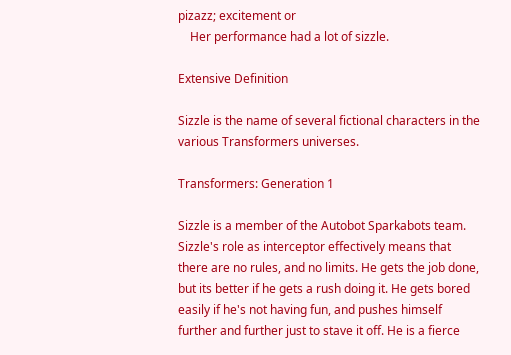pizazz; excitement or
    Her performance had a lot of sizzle.

Extensive Definition

Sizzle is the name of several fictional characters in the various Transformers universes.

Transformers: Generation 1

Sizzle is a member of the Autobot Sparkabots team.
Sizzle's role as interceptor effectively means that there are no rules, and no limits. He gets the job done, but its better if he gets a rush doing it. He gets bored easily if he's not having fun, and pushes himself further and further just to stave it off. He is a fierce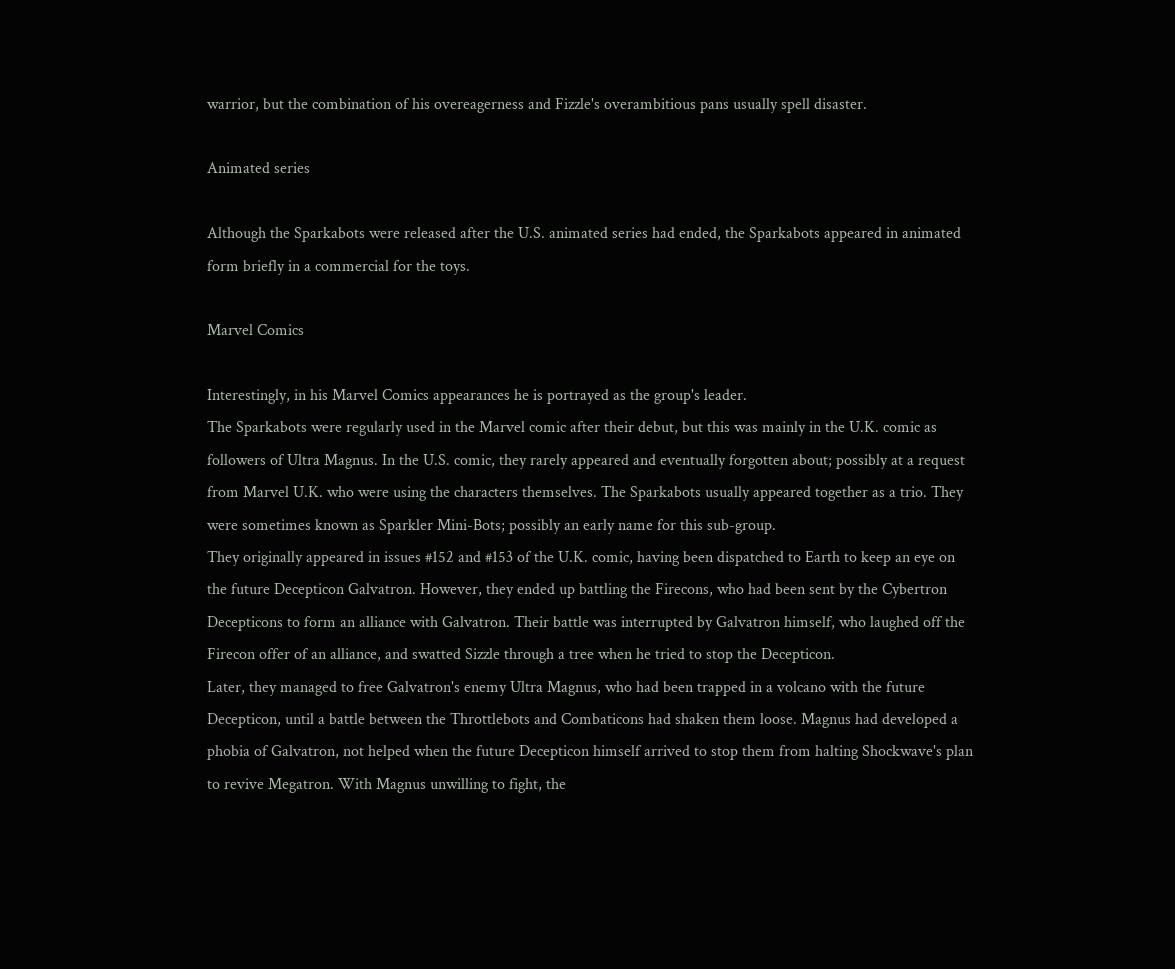warrior, but the combination of his overeagerness and Fizzle's overambitious pans usually spell disaster.

Animated series

Although the Sparkabots were released after the U.S. animated series had ended, the Sparkabots appeared in animated form briefly in a commercial for the toys.

Marvel Comics

Interestingly, in his Marvel Comics appearances he is portrayed as the group's leader.
The Sparkabots were regularly used in the Marvel comic after their debut, but this was mainly in the U.K. comic as followers of Ultra Magnus. In the U.S. comic, they rarely appeared and eventually forgotten about; possibly at a request from Marvel U.K. who were using the characters themselves. The Sparkabots usually appeared together as a trio. They were sometimes known as Sparkler Mini-Bots; possibly an early name for this sub-group.
They originally appeared in issues #152 and #153 of the U.K. comic, having been dispatched to Earth to keep an eye on the future Decepticon Galvatron. However, they ended up battling the Firecons, who had been sent by the Cybertron Decepticons to form an alliance with Galvatron. Their battle was interrupted by Galvatron himself, who laughed off the Firecon offer of an alliance, and swatted Sizzle through a tree when he tried to stop the Decepticon.
Later, they managed to free Galvatron's enemy Ultra Magnus, who had been trapped in a volcano with the future Decepticon, until a battle between the Throttlebots and Combaticons had shaken them loose. Magnus had developed a phobia of Galvatron, not helped when the future Decepticon himself arrived to stop them from halting Shockwave's plan to revive Megatron. With Magnus unwilling to fight, the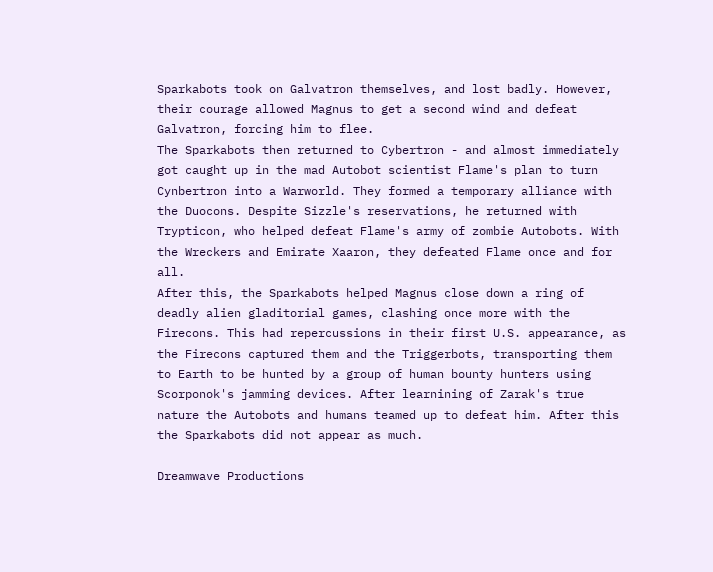Sparkabots took on Galvatron themselves, and lost badly. However, their courage allowed Magnus to get a second wind and defeat Galvatron, forcing him to flee.
The Sparkabots then returned to Cybertron - and almost immediately got caught up in the mad Autobot scientist Flame's plan to turn Cynbertron into a Warworld. They formed a temporary alliance with the Duocons. Despite Sizzle's reservations, he returned with Trypticon, who helped defeat Flame's army of zombie Autobots. With the Wreckers and Emirate Xaaron, they defeated Flame once and for all.
After this, the Sparkabots helped Magnus close down a ring of deadly alien gladitorial games, clashing once more with the Firecons. This had repercussions in their first U.S. appearance, as the Firecons captured them and the Triggerbots, transporting them to Earth to be hunted by a group of human bounty hunters using Scorponok's jamming devices. After learnining of Zarak's true nature the Autobots and humans teamed up to defeat him. After this the Sparkabots did not appear as much.

Dreamwave Productions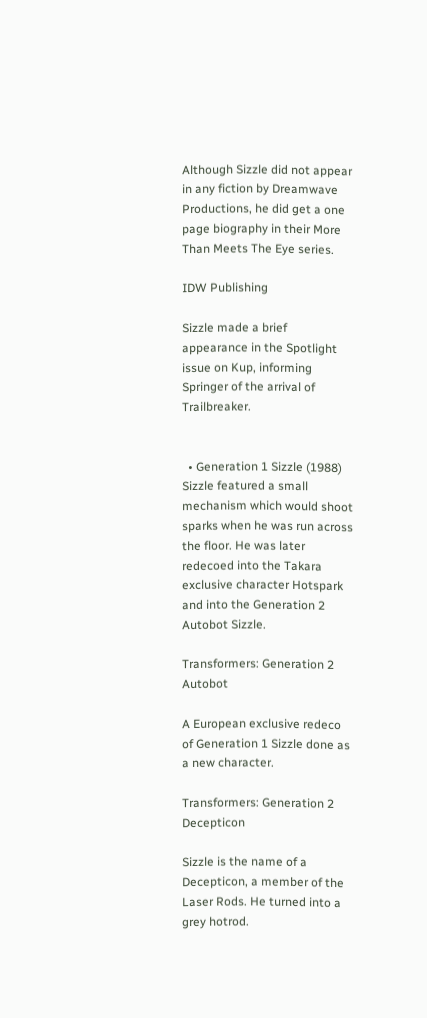Although Sizzle did not appear in any fiction by Dreamwave Productions, he did get a one page biography in their More Than Meets The Eye series.

IDW Publishing

Sizzle made a brief appearance in the Spotlight issue on Kup, informing Springer of the arrival of Trailbreaker.


  • Generation 1 Sizzle (1988)
Sizzle featured a small mechanism which would shoot sparks when he was run across the floor. He was later redecoed into the Takara exclusive character Hotspark and into the Generation 2 Autobot Sizzle.

Transformers: Generation 2 Autobot

A European exclusive redeco of Generation 1 Sizzle done as a new character.

Transformers: Generation 2 Decepticon

Sizzle is the name of a Decepticon, a member of the Laser Rods. He turned into a grey hotrod.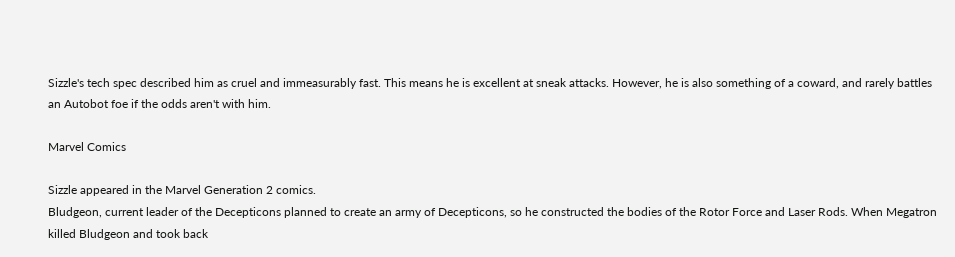Sizzle's tech spec described him as cruel and immeasurably fast. This means he is excellent at sneak attacks. However, he is also something of a coward, and rarely battles an Autobot foe if the odds aren't with him.

Marvel Comics

Sizzle appeared in the Marvel Generation 2 comics.
Bludgeon, current leader of the Decepticons planned to create an army of Decepticons, so he constructed the bodies of the Rotor Force and Laser Rods. When Megatron killed Bludgeon and took back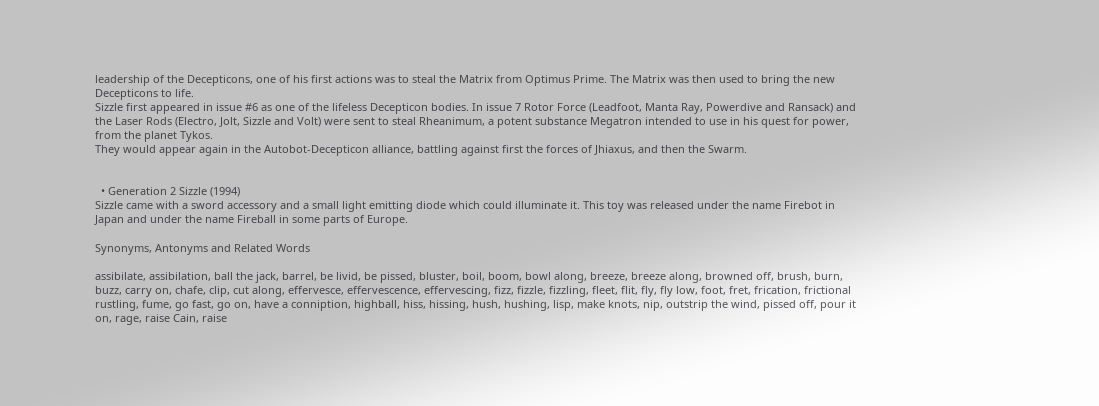leadership of the Decepticons, one of his first actions was to steal the Matrix from Optimus Prime. The Matrix was then used to bring the new Decepticons to life.
Sizzle first appeared in issue #6 as one of the lifeless Decepticon bodies. In issue 7 Rotor Force (Leadfoot, Manta Ray, Powerdive and Ransack) and the Laser Rods (Electro, Jolt, Sizzle and Volt) were sent to steal Rheanimum, a potent substance Megatron intended to use in his quest for power, from the planet Tykos.
They would appear again in the Autobot-Decepticon alliance, battling against first the forces of Jhiaxus, and then the Swarm.


  • Generation 2 Sizzle (1994)
Sizzle came with a sword accessory and a small light emitting diode which could illuminate it. This toy was released under the name Firebot in Japan and under the name Fireball in some parts of Europe.

Synonyms, Antonyms and Related Words

assibilate, assibilation, ball the jack, barrel, be livid, be pissed, bluster, boil, boom, bowl along, breeze, breeze along, browned off, brush, burn, buzz, carry on, chafe, clip, cut along, effervesce, effervescence, effervescing, fizz, fizzle, fizzling, fleet, flit, fly, fly low, foot, fret, frication, frictional rustling, fume, go fast, go on, have a conniption, highball, hiss, hissing, hush, hushing, lisp, make knots, nip, outstrip the wind, pissed off, pour it on, rage, raise Cain, raise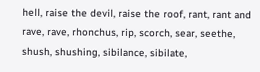hell, raise the devil, raise the roof, rant, rant and rave, rave, rhonchus, rip, scorch, sear, seethe, shush, shushing, sibilance, sibilate,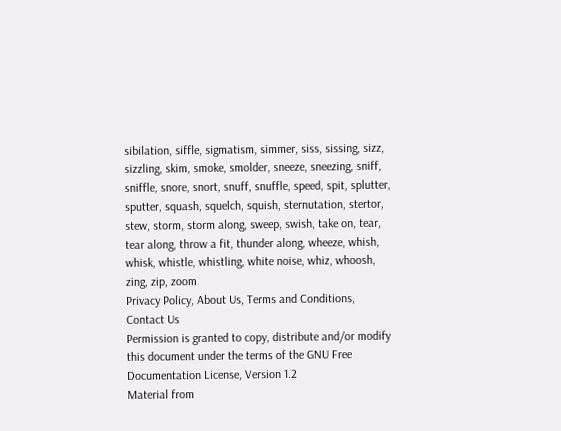sibilation, siffle, sigmatism, simmer, siss, sissing, sizz, sizzling, skim, smoke, smolder, sneeze, sneezing, sniff, sniffle, snore, snort, snuff, snuffle, speed, spit, splutter, sputter, squash, squelch, squish, sternutation, stertor, stew, storm, storm along, sweep, swish, take on, tear, tear along, throw a fit, thunder along, wheeze, whish, whisk, whistle, whistling, white noise, whiz, whoosh, zing, zip, zoom
Privacy Policy, About Us, Terms and Conditions, Contact Us
Permission is granted to copy, distribute and/or modify this document under the terms of the GNU Free Documentation License, Version 1.2
Material from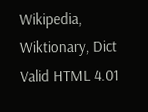Wikipedia, Wiktionary, Dict
Valid HTML 4.01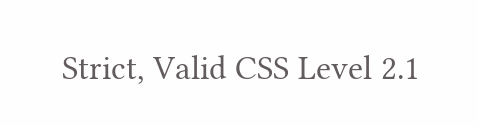Strict, Valid CSS Level 2.1